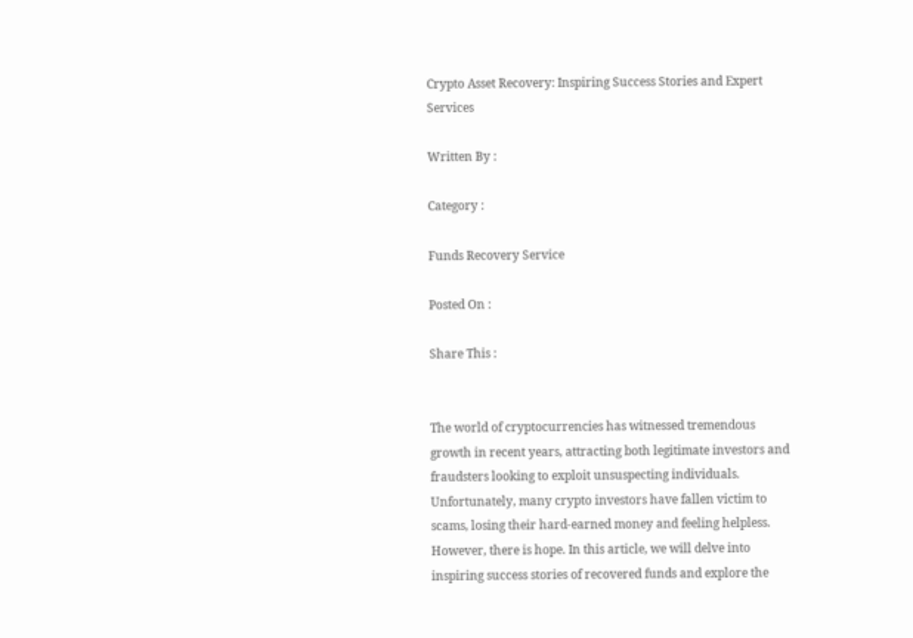Crypto Asset Recovery: Inspiring Success Stories and Expert Services

Written By :

Category :

Funds Recovery Service

Posted On :

Share This :


The world of cryptocurrencies has witnessed tremendous growth in recent years, attracting both legitimate investors and fraudsters looking to exploit unsuspecting individuals. Unfortunately, many crypto investors have fallen victim to scams, losing their hard-earned money and feeling helpless. However, there is hope. In this article, we will delve into inspiring success stories of recovered funds and explore the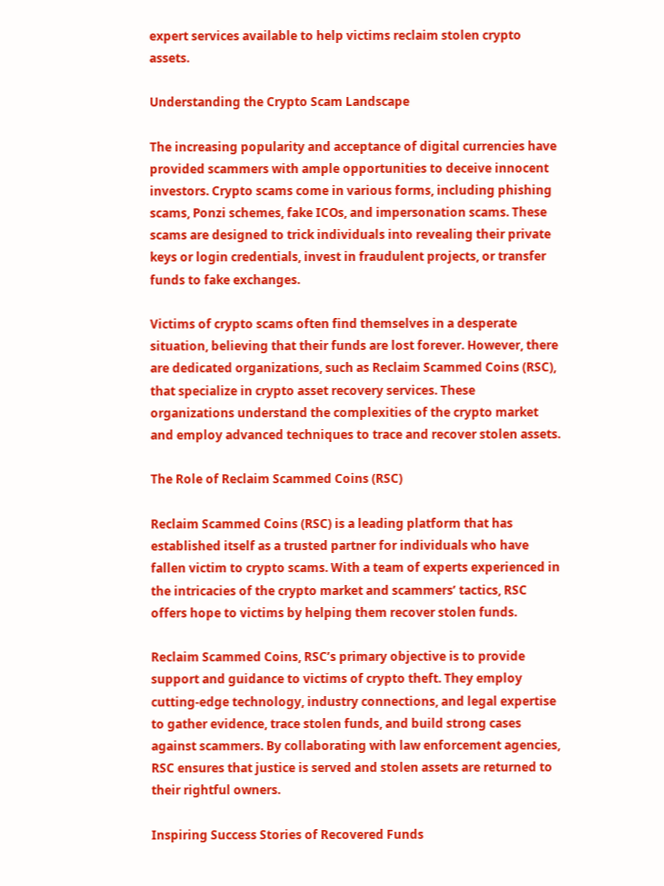expert services available to help victims reclaim stolen crypto assets.

Understanding the Crypto Scam Landscape

The increasing popularity and acceptance of digital currencies have provided scammers with ample opportunities to deceive innocent investors. Crypto scams come in various forms, including phishing scams, Ponzi schemes, fake ICOs, and impersonation scams. These scams are designed to trick individuals into revealing their private keys or login credentials, invest in fraudulent projects, or transfer funds to fake exchanges.

Victims of crypto scams often find themselves in a desperate situation, believing that their funds are lost forever. However, there are dedicated organizations, such as Reclaim Scammed Coins (RSC), that specialize in crypto asset recovery services. These organizations understand the complexities of the crypto market and employ advanced techniques to trace and recover stolen assets.

The Role of Reclaim Scammed Coins (RSC)

Reclaim Scammed Coins (RSC) is a leading platform that has established itself as a trusted partner for individuals who have fallen victim to crypto scams. With a team of experts experienced in the intricacies of the crypto market and scammers’ tactics, RSC offers hope to victims by helping them recover stolen funds.

Reclaim Scammed Coins, RSC’s primary objective is to provide support and guidance to victims of crypto theft. They employ cutting-edge technology, industry connections, and legal expertise to gather evidence, trace stolen funds, and build strong cases against scammers. By collaborating with law enforcement agencies, RSC ensures that justice is served and stolen assets are returned to their rightful owners.

Inspiring Success Stories of Recovered Funds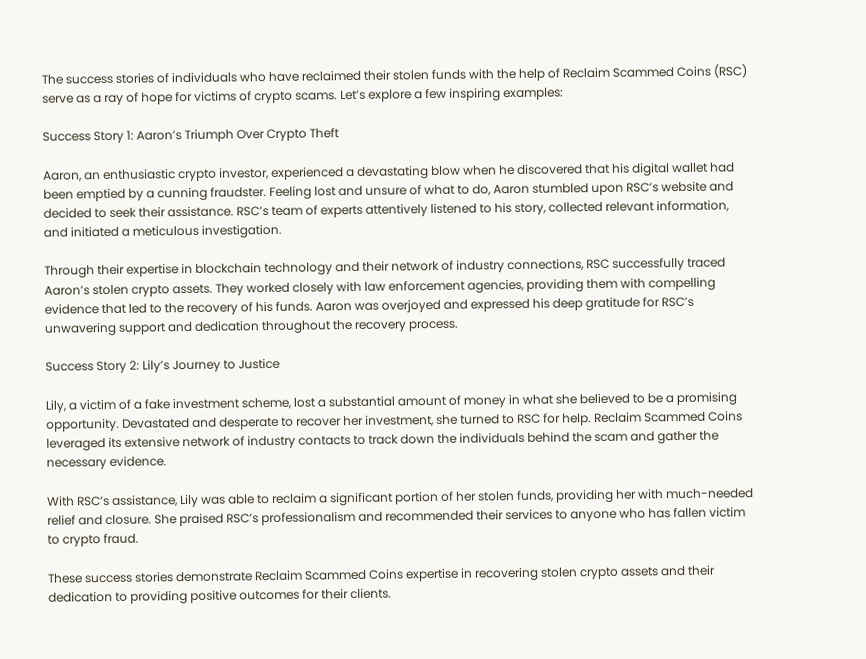The success stories of individuals who have reclaimed their stolen funds with the help of Reclaim Scammed Coins (RSC) serve as a ray of hope for victims of crypto scams. Let’s explore a few inspiring examples:

Success Story 1: Aaron’s Triumph Over Crypto Theft

Aaron, an enthusiastic crypto investor, experienced a devastating blow when he discovered that his digital wallet had been emptied by a cunning fraudster. Feeling lost and unsure of what to do, Aaron stumbled upon RSC’s website and decided to seek their assistance. RSC’s team of experts attentively listened to his story, collected relevant information, and initiated a meticulous investigation.

Through their expertise in blockchain technology and their network of industry connections, RSC successfully traced Aaron’s stolen crypto assets. They worked closely with law enforcement agencies, providing them with compelling evidence that led to the recovery of his funds. Aaron was overjoyed and expressed his deep gratitude for RSC’s unwavering support and dedication throughout the recovery process.

Success Story 2: Lily’s Journey to Justice

Lily, a victim of a fake investment scheme, lost a substantial amount of money in what she believed to be a promising opportunity. Devastated and desperate to recover her investment, she turned to RSC for help. Reclaim Scammed Coins leveraged its extensive network of industry contacts to track down the individuals behind the scam and gather the necessary evidence.

With RSC’s assistance, Lily was able to reclaim a significant portion of her stolen funds, providing her with much-needed relief and closure. She praised RSC’s professionalism and recommended their services to anyone who has fallen victim to crypto fraud.

These success stories demonstrate Reclaim Scammed Coins expertise in recovering stolen crypto assets and their dedication to providing positive outcomes for their clients.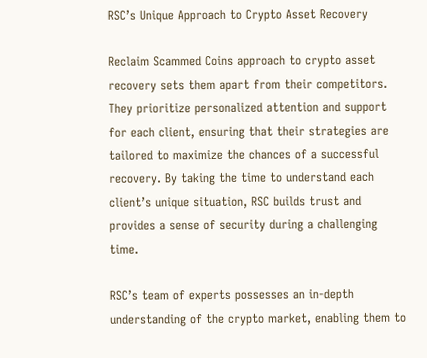RSC’s Unique Approach to Crypto Asset Recovery

Reclaim Scammed Coins approach to crypto asset recovery sets them apart from their competitors. They prioritize personalized attention and support for each client, ensuring that their strategies are tailored to maximize the chances of a successful recovery. By taking the time to understand each client’s unique situation, RSC builds trust and provides a sense of security during a challenging time.

RSC’s team of experts possesses an in-depth understanding of the crypto market, enabling them to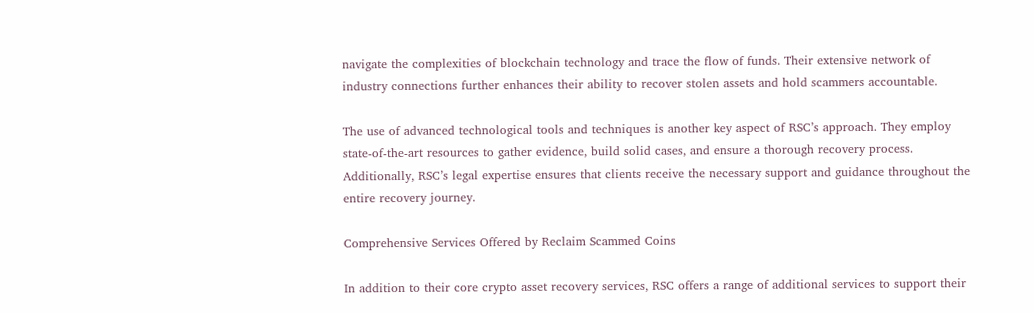navigate the complexities of blockchain technology and trace the flow of funds. Their extensive network of industry connections further enhances their ability to recover stolen assets and hold scammers accountable.

The use of advanced technological tools and techniques is another key aspect of RSC’s approach. They employ state-of-the-art resources to gather evidence, build solid cases, and ensure a thorough recovery process. Additionally, RSC’s legal expertise ensures that clients receive the necessary support and guidance throughout the entire recovery journey.

Comprehensive Services Offered by Reclaim Scammed Coins

In addition to their core crypto asset recovery services, RSC offers a range of additional services to support their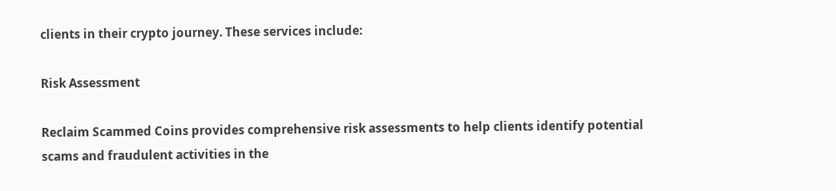clients in their crypto journey. These services include:

Risk Assessment

Reclaim Scammed Coins provides comprehensive risk assessments to help clients identify potential scams and fraudulent activities in the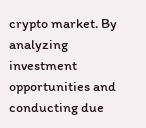crypto market. By analyzing investment opportunities and conducting due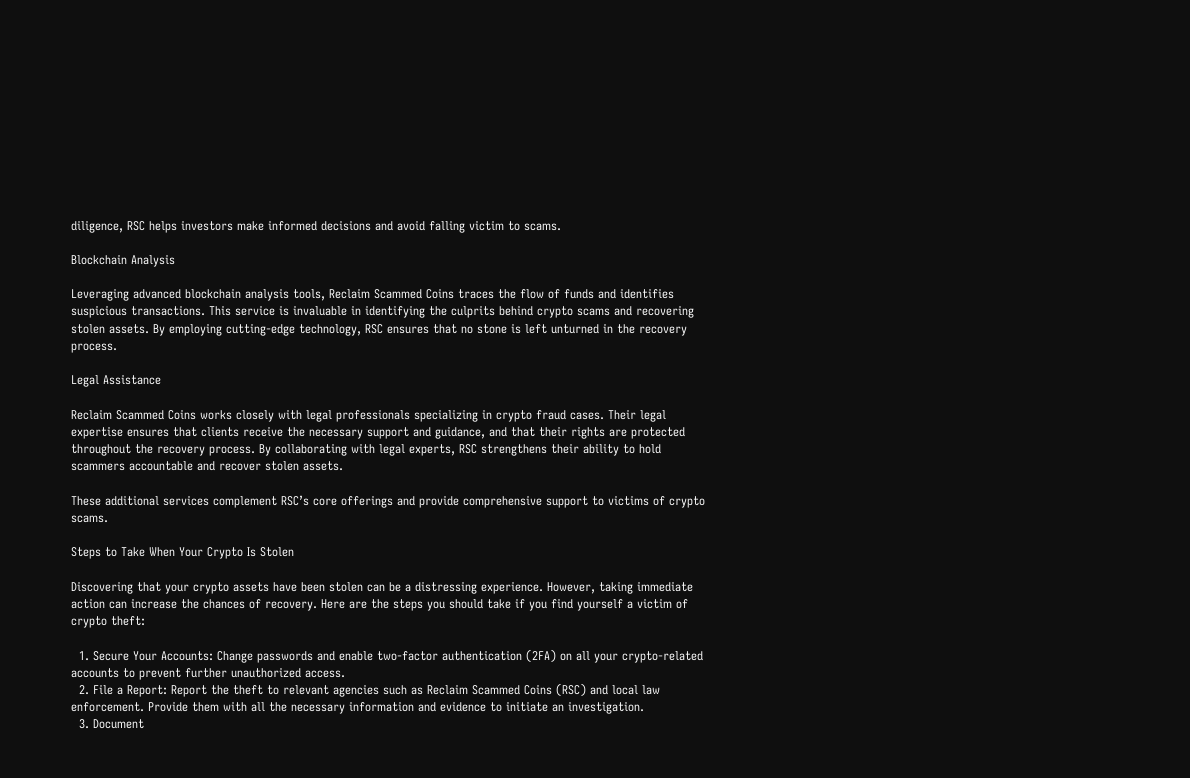diligence, RSC helps investors make informed decisions and avoid falling victim to scams.

Blockchain Analysis

Leveraging advanced blockchain analysis tools, Reclaim Scammed Coins traces the flow of funds and identifies suspicious transactions. This service is invaluable in identifying the culprits behind crypto scams and recovering stolen assets. By employing cutting-edge technology, RSC ensures that no stone is left unturned in the recovery process.

Legal Assistance

Reclaim Scammed Coins works closely with legal professionals specializing in crypto fraud cases. Their legal expertise ensures that clients receive the necessary support and guidance, and that their rights are protected throughout the recovery process. By collaborating with legal experts, RSC strengthens their ability to hold scammers accountable and recover stolen assets.

These additional services complement RSC’s core offerings and provide comprehensive support to victims of crypto scams.

Steps to Take When Your Crypto Is Stolen

Discovering that your crypto assets have been stolen can be a distressing experience. However, taking immediate action can increase the chances of recovery. Here are the steps you should take if you find yourself a victim of crypto theft:

  1. Secure Your Accounts: Change passwords and enable two-factor authentication (2FA) on all your crypto-related accounts to prevent further unauthorized access.
  2. File a Report: Report the theft to relevant agencies such as Reclaim Scammed Coins (RSC) and local law enforcement. Provide them with all the necessary information and evidence to initiate an investigation.
  3. Document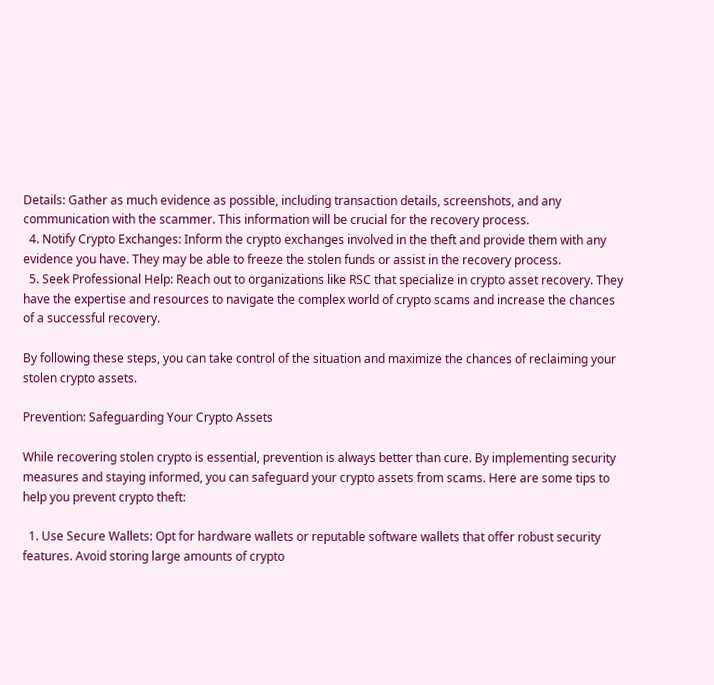Details: Gather as much evidence as possible, including transaction details, screenshots, and any communication with the scammer. This information will be crucial for the recovery process.
  4. Notify Crypto Exchanges: Inform the crypto exchanges involved in the theft and provide them with any evidence you have. They may be able to freeze the stolen funds or assist in the recovery process.
  5. Seek Professional Help: Reach out to organizations like RSC that specialize in crypto asset recovery. They have the expertise and resources to navigate the complex world of crypto scams and increase the chances of a successful recovery.

By following these steps, you can take control of the situation and maximize the chances of reclaiming your stolen crypto assets.

Prevention: Safeguarding Your Crypto Assets

While recovering stolen crypto is essential, prevention is always better than cure. By implementing security measures and staying informed, you can safeguard your crypto assets from scams. Here are some tips to help you prevent crypto theft:

  1. Use Secure Wallets: Opt for hardware wallets or reputable software wallets that offer robust security features. Avoid storing large amounts of crypto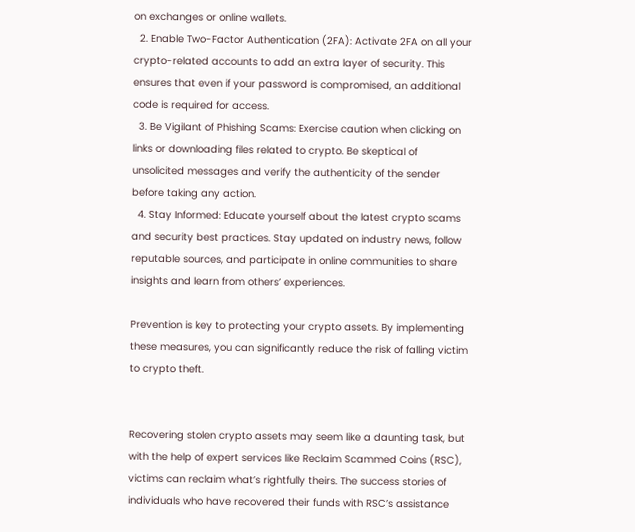on exchanges or online wallets.
  2. Enable Two-Factor Authentication (2FA): Activate 2FA on all your crypto-related accounts to add an extra layer of security. This ensures that even if your password is compromised, an additional code is required for access.
  3. Be Vigilant of Phishing Scams: Exercise caution when clicking on links or downloading files related to crypto. Be skeptical of unsolicited messages and verify the authenticity of the sender before taking any action.
  4. Stay Informed: Educate yourself about the latest crypto scams and security best practices. Stay updated on industry news, follow reputable sources, and participate in online communities to share insights and learn from others’ experiences.

Prevention is key to protecting your crypto assets. By implementing these measures, you can significantly reduce the risk of falling victim to crypto theft.


Recovering stolen crypto assets may seem like a daunting task, but with the help of expert services like Reclaim Scammed Coins (RSC), victims can reclaim what’s rightfully theirs. The success stories of individuals who have recovered their funds with RSC’s assistance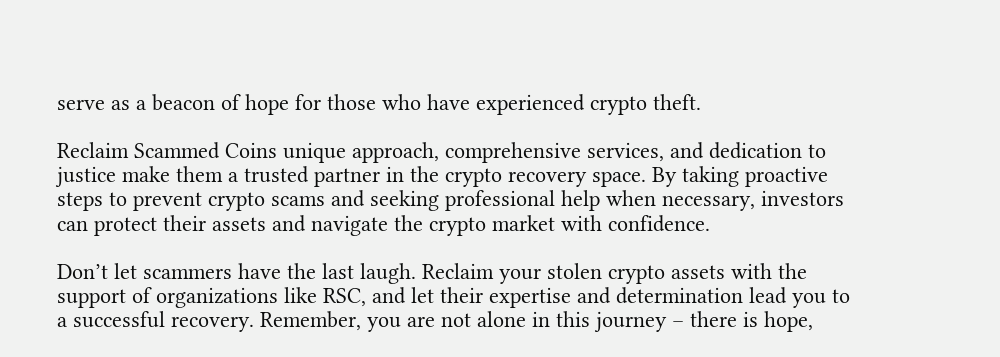serve as a beacon of hope for those who have experienced crypto theft.

Reclaim Scammed Coins unique approach, comprehensive services, and dedication to justice make them a trusted partner in the crypto recovery space. By taking proactive steps to prevent crypto scams and seeking professional help when necessary, investors can protect their assets and navigate the crypto market with confidence.

Don’t let scammers have the last laugh. Reclaim your stolen crypto assets with the support of organizations like RSC, and let their expertise and determination lead you to a successful recovery. Remember, you are not alone in this journey – there is hope,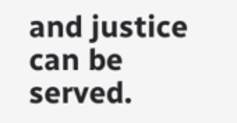and justice can be served.